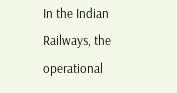In the Indian Railways, the operational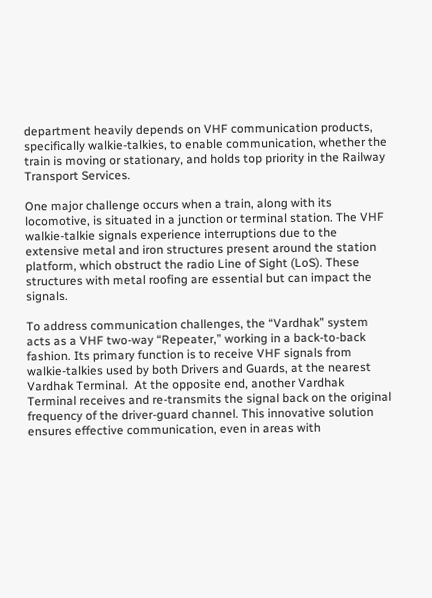department heavily depends on VHF communication products, specifically walkie-talkies, to enable communication, whether the train is moving or stationary, and holds top priority in the Railway Transport Services.

One major challenge occurs when a train, along with its locomotive, is situated in a junction or terminal station. The VHF walkie-talkie signals experience interruptions due to the extensive metal and iron structures present around the station platform, which obstruct the radio Line of Sight (LoS). These structures with metal roofing are essential but can impact the signals.

To address communication challenges, the “Vardhak” system acts as a VHF two-way “Repeater,” working in a back-to-back fashion. Its primary function is to receive VHF signals from walkie-talkies used by both Drivers and Guards, at the nearest Vardhak Terminal.  At the opposite end, another Vardhak Terminal receives and re-transmits the signal back on the original frequency of the driver-guard channel. This innovative solution ensures effective communication, even in areas with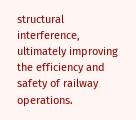structural interference, ultimately improving the efficiency and safety of railway operations.